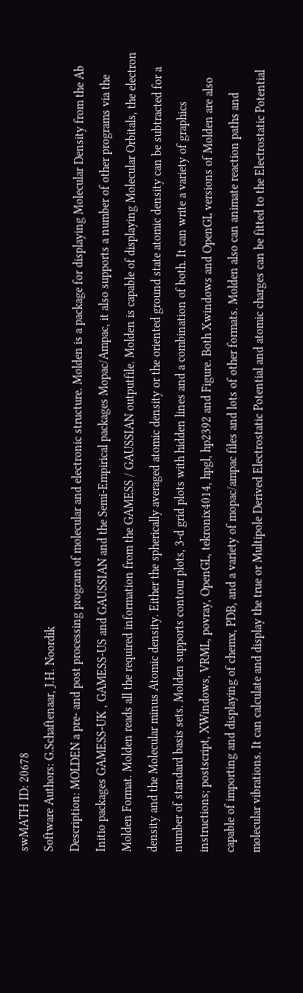swMATH ID: 20678
Software Authors: G.Schaftenaar, J.H. Noordik
Description: MOLDEN a pre- and post processing program of molecular and electronic structure. Molden is a package for displaying Molecular Density from the Ab Initio packages GAMESS-UK , GAMESS-US and GAUSSIAN and the Semi-Empirical packages Mopac/Ampac, it also supports a number of other programs via the Molden Format. Molden reads all the required information from the GAMESS / GAUSSIAN outputfile. Molden is capable of displaying Molecular Orbitals, the electron density and the Molecular minus Atomic density. Either the spherically averaged atomic density or the oriented ground state atomic density can be subtracted for a number of standard basis sets. Molden supports contour plots, 3-d grid plots with hidden lines and a combination of both. It can write a variety of graphics instructions; postscript, XWindows, VRML, povray, OpenGL, tekronix4014, hpgl, hp2392 and Figure. Both Xwindows and OpenGL versions of Molden are also capable of importing and displaying of chemx, PDB, and a variety of mopac/ampac files and lots of other formats. Molden also can animate reaction paths and molecular vibrations. It can calculate and display the true or Multipole Derived Electrostatic Potential and atomic charges can be fitted to the Electrostatic Potential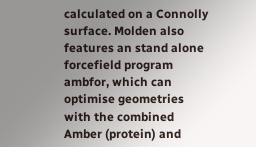calculated on a Connolly surface. Molden also features an stand alone forcefield program ambfor, which can optimise geometries with the combined Amber (protein) and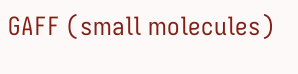GAFF (small molecules)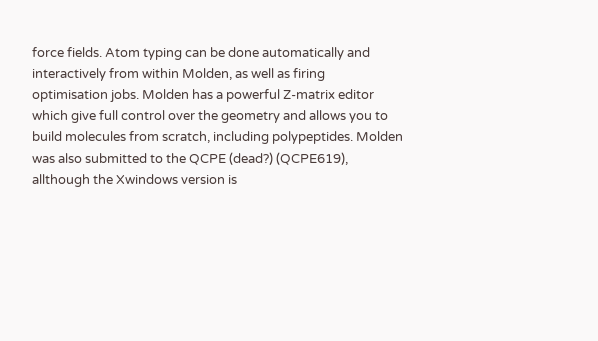force fields. Atom typing can be done automatically and interactively from within Molden, as well as firing optimisation jobs. Molden has a powerful Z-matrix editor which give full control over the geometry and allows you to build molecules from scratch, including polypeptides. Molden was also submitted to the QCPE (dead?) (QCPE619), allthough the Xwindows version is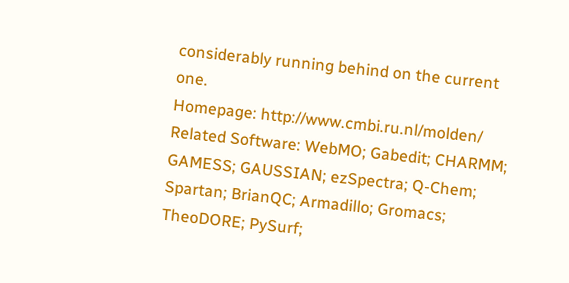considerably running behind on the current one.
Homepage: http://www.cmbi.ru.nl/molden/
Related Software: WebMO; Gabedit; CHARMM; GAMESS; GAUSSIAN; ezSpectra; Q-Chem; Spartan; BrianQC; Armadillo; Gromacs; TheoDORE; PySurf;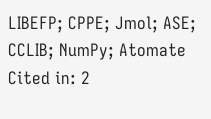LIBEFP; CPPE; Jmol; ASE; CCLIB; NumPy; Atomate
Cited in: 2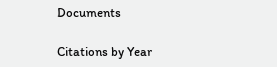Documents

Citations by Year